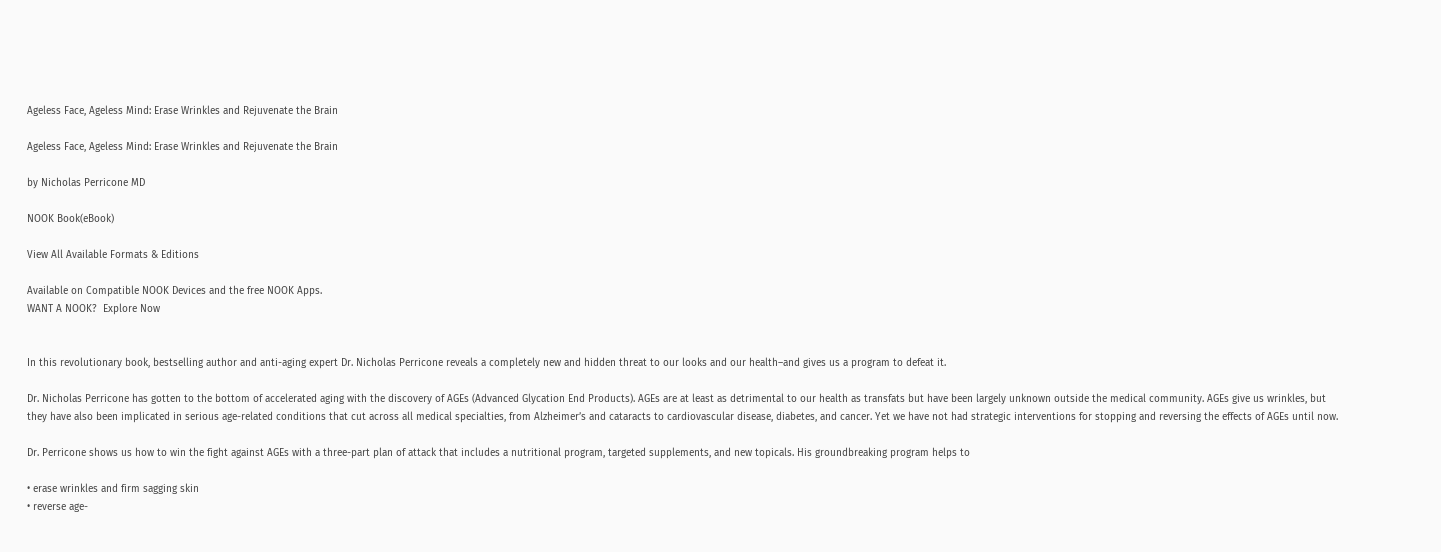Ageless Face, Ageless Mind: Erase Wrinkles and Rejuvenate the Brain

Ageless Face, Ageless Mind: Erase Wrinkles and Rejuvenate the Brain

by Nicholas Perricone MD

NOOK Book(eBook)

View All Available Formats & Editions

Available on Compatible NOOK Devices and the free NOOK Apps.
WANT A NOOK?  Explore Now


In this revolutionary book, bestselling author and anti-aging expert Dr. Nicholas Perricone reveals a completely new and hidden threat to our looks and our health–and gives us a program to defeat it.

Dr. Nicholas Perricone has gotten to the bottom of accelerated aging with the discovery of AGEs (Advanced Glycation End Products). AGEs are at least as detrimental to our health as transfats but have been largely unknown outside the medical community. AGEs give us wrinkles, but they have also been implicated in serious age-related conditions that cut across all medical specialties, from Alzheimer’s and cataracts to cardiovascular disease, diabetes, and cancer. Yet we have not had strategic interventions for stopping and reversing the effects of AGEs until now.

Dr. Perricone shows us how to win the fight against AGEs with a three-part plan of attack that includes a nutritional program, targeted supplements, and new topicals. His groundbreaking program helps to

• erase wrinkles and firm sagging skin
• reverse age-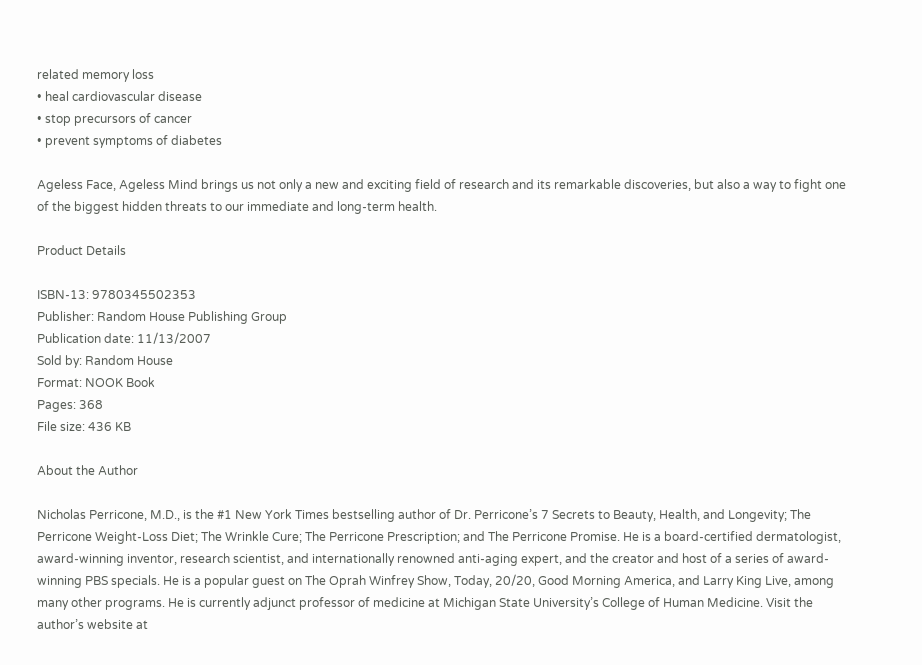related memory loss
• heal cardiovascular disease
• stop precursors of cancer
• prevent symptoms of diabetes

Ageless Face, Ageless Mind brings us not only a new and exciting field of research and its remarkable discoveries, but also a way to fight one of the biggest hidden threats to our immediate and long-term health.

Product Details

ISBN-13: 9780345502353
Publisher: Random House Publishing Group
Publication date: 11/13/2007
Sold by: Random House
Format: NOOK Book
Pages: 368
File size: 436 KB

About the Author

Nicholas Perricone, M.D., is the #1 New York Times bestselling author of Dr. Perricone’s 7 Secrets to Beauty, Health, and Longevity; The Perricone Weight-Loss Diet; The Wrinkle Cure; The Perricone Prescription; and The Perricone Promise. He is a board-certified dermatologist, award-winning inventor, research scientist, and internationally renowned anti-aging expert, and the creator and host of a series of award-winning PBS specials. He is a popular guest on The Oprah Winfrey Show, Today, 20/20, Good Morning America, and Larry King Live, among many other programs. He is currently adjunct professor of medicine at Michigan State University’s College of Human Medicine. Visit the author’s website at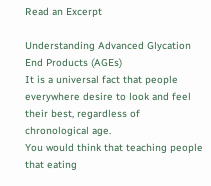Read an Excerpt

Understanding Advanced Glycation End Products (AGEs)
It is a universal fact that people everywhere desire to look and feel their best, regardless of chronological age.
You would think that teaching people that eating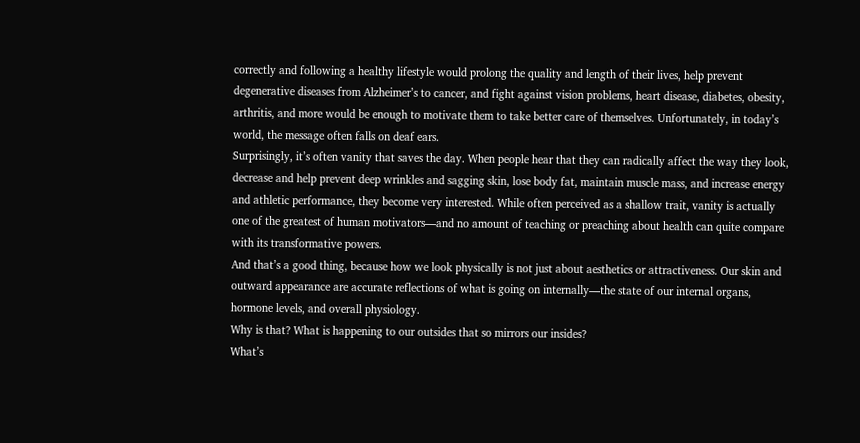correctly and following a healthy lifestyle would prolong the quality and length of their lives, help prevent degenerative diseases from Alzheimer’s to cancer, and fight against vision problems, heart disease, diabetes, obesity, arthritis, and more would be enough to motivate them to take better care of themselves. Unfortunately, in today’s world, the message often falls on deaf ears.
Surprisingly, it’s often vanity that saves the day. When people hear that they can radically affect the way they look, decrease and help prevent deep wrinkles and sagging skin, lose body fat, maintain muscle mass, and increase energy and athletic performance, they become very interested. While often perceived as a shallow trait, vanity is actually one of the greatest of human motivators—and no amount of teaching or preaching about health can quite compare with its transformative powers.
And that’s a good thing, because how we look physically is not just about aesthetics or attractiveness. Our skin and outward appearance are accurate reflections of what is going on internally—the state of our internal organs, hormone levels, and overall physiology.
Why is that? What is happening to our outsides that so mirrors our insides?
What’s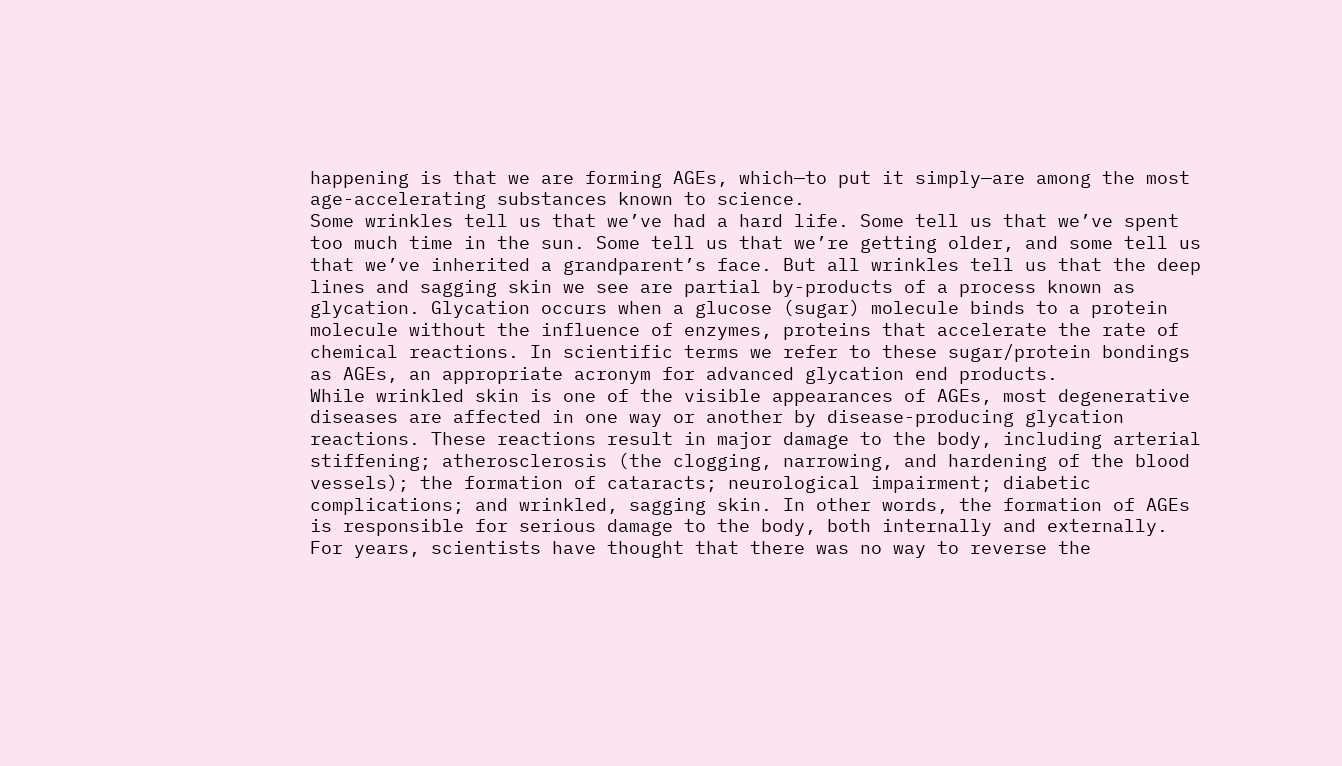happening is that we are forming AGEs, which—to put it simply—are among the most age-accelerating substances known to science.
Some wrinkles tell us that we’ve had a hard life. Some tell us that we’ve spent too much time in the sun. Some tell us that we’re getting older, and some tell us that we’ve inherited a grandparent’s face. But all wrinkles tell us that the deep lines and sagging skin we see are partial by-products of a process known as glycation. Glycation occurs when a glucose (sugar) molecule binds to a protein molecule without the influence of enzymes, proteins that accelerate the rate of chemical reactions. In scientific terms we refer to these sugar/protein bondings as AGEs, an appropriate acronym for advanced glycation end products.
While wrinkled skin is one of the visible appearances of AGEs, most degenerative diseases are affected in one way or another by disease-producing glycation reactions. These reactions result in major damage to the body, including arterial stiffening; atherosclerosis (the clogging, narrowing, and hardening of the blood vessels); the formation of cataracts; neurological impairment; diabetic complications; and wrinkled, sagging skin. In other words, the formation of AGEs is responsible for serious damage to the body, both internally and externally.
For years, scientists have thought that there was no way to reverse the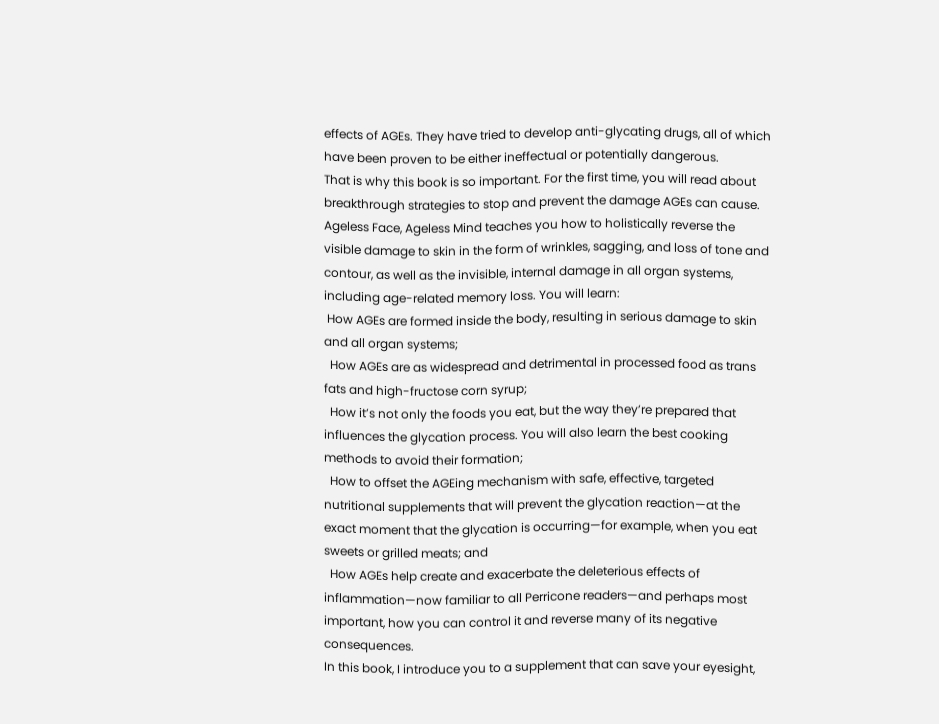effects of AGEs. They have tried to develop anti-glycating drugs, all of which have been proven to be either ineffectual or potentially dangerous.
That is why this book is so important. For the first time, you will read about breakthrough strategies to stop and prevent the damage AGEs can cause. Ageless Face, Ageless Mind teaches you how to holistically reverse the visible damage to skin in the form of wrinkles, sagging, and loss of tone and contour, as well as the invisible, internal damage in all organ systems, including age-related memory loss. You will learn:
 How AGEs are formed inside the body, resulting in serious damage to skin and all organ systems;
  How AGEs are as widespread and detrimental in processed food as trans fats and high-fructose corn syrup;
  How it’s not only the foods you eat, but the way they’re prepared that influences the glycation process. You will also learn the best cooking methods to avoid their formation;
  How to offset the AGEing mechanism with safe, effective, targeted nutritional supplements that will prevent the glycation reaction—at the exact moment that the glycation is occurring—for example, when you eat sweets or grilled meats; and
  How AGEs help create and exacerbate the deleterious effects of inflammation—now familiar to all Perricone readers—and perhaps most important, how you can control it and reverse many of its negative consequences.
In this book, I introduce you to a supplement that can save your eyesight,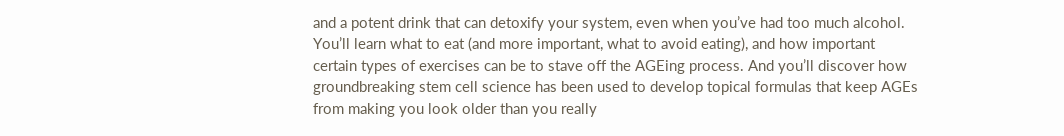and a potent drink that can detoxify your system, even when you’ve had too much alcohol. You’ll learn what to eat (and more important, what to avoid eating), and how important certain types of exercises can be to stave off the AGEing process. And you’ll discover how groundbreaking stem cell science has been used to develop topical formulas that keep AGEs from making you look older than you really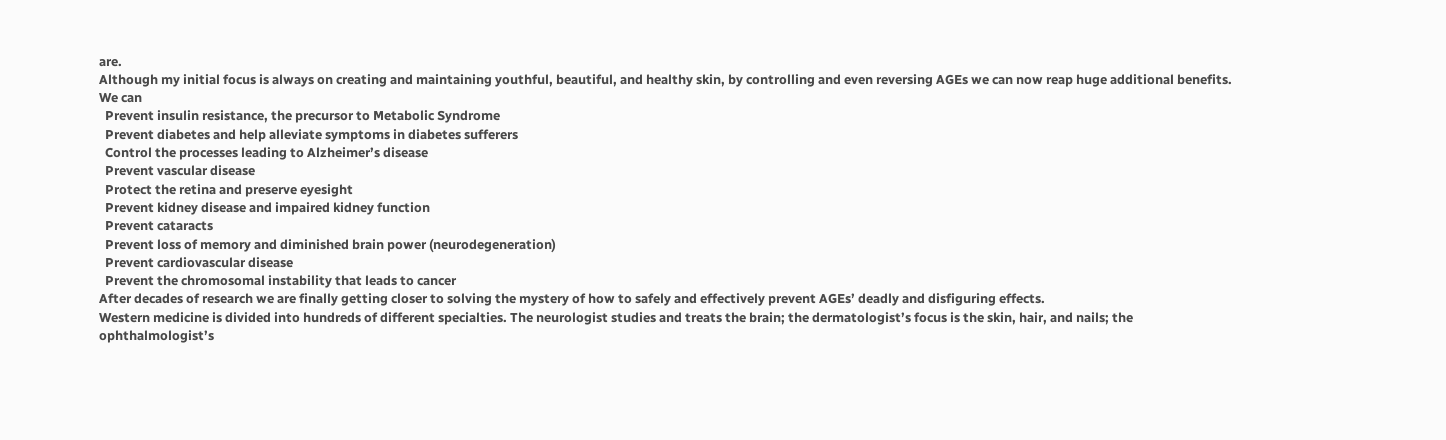are.
Although my initial focus is always on creating and maintaining youthful, beautiful, and healthy skin, by controlling and even reversing AGEs we can now reap huge additional benefits. We can
  Prevent insulin resistance, the precursor to Metabolic Syndrome
  Prevent diabetes and help alleviate symptoms in diabetes sufferers
  Control the processes leading to Alzheimer’s disease
  Prevent vascular disease
  Protect the retina and preserve eyesight
  Prevent kidney disease and impaired kidney function
  Prevent cataracts
  Prevent loss of memory and diminished brain power (neurodegeneration)
  Prevent cardiovascular disease
  Prevent the chromosomal instability that leads to cancer
After decades of research we are finally getting closer to solving the mystery of how to safely and effectively prevent AGEs’ deadly and disfiguring effects.
Western medicine is divided into hundreds of different specialties. The neurologist studies and treats the brain; the dermatologist’s focus is the skin, hair, and nails; the ophthalmologist’s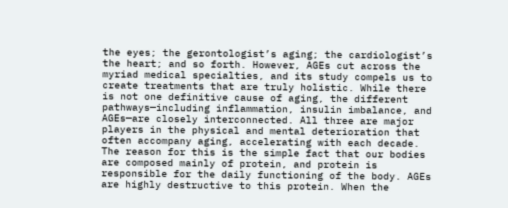the eyes; the gerontologist’s aging; the cardiologist’s the heart; and so forth. However, AGEs cut across the myriad medical specialties, and its study compels us to create treatments that are truly holistic. While there is not one definitive cause of aging, the different pathways—including inflammation, insulin imbalance, and AGEs—are closely interconnected. All three are major players in the physical and mental deterioration that often accompany aging, accelerating with each decade.
The reason for this is the simple fact that our bodies are composed mainly of protein, and protein is responsible for the daily functioning of the body. AGEs are highly destructive to this protein. When the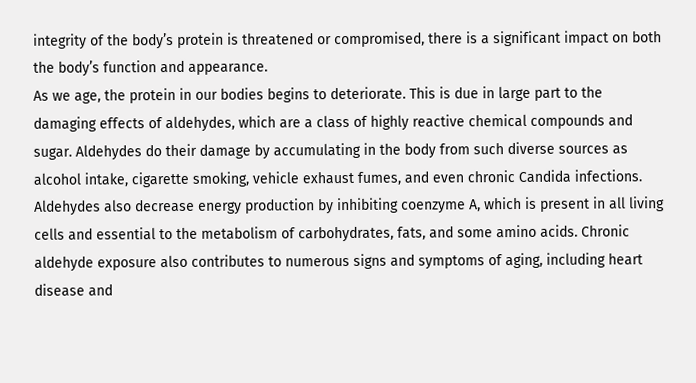integrity of the body’s protein is threatened or compromised, there is a significant impact on both the body’s function and appearance.
As we age, the protein in our bodies begins to deteriorate. This is due in large part to the damaging effects of aldehydes, which are a class of highly reactive chemical compounds and sugar. Aldehydes do their damage by accumulating in the body from such diverse sources as alcohol intake, cigarette smoking, vehicle exhaust fumes, and even chronic Candida infections.
Aldehydes also decrease energy production by inhibiting coenzyme A, which is present in all living cells and essential to the metabolism of carbohydrates, fats, and some amino acids. Chronic aldehyde exposure also contributes to numerous signs and symptoms of aging, including heart disease and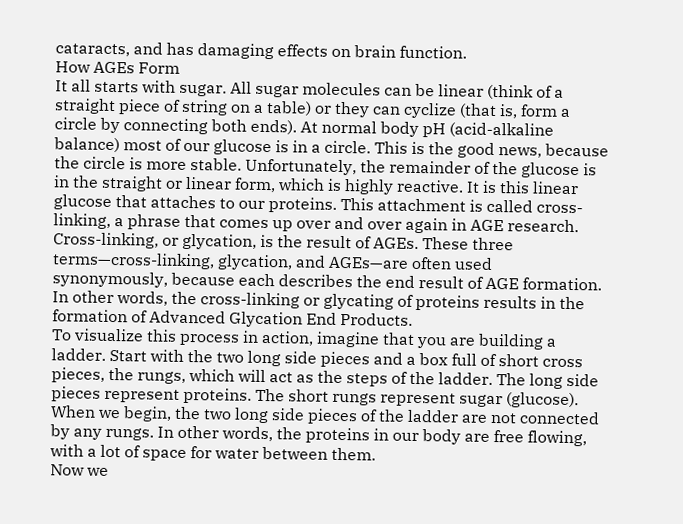cataracts, and has damaging effects on brain function.
How AGEs Form
It all starts with sugar. All sugar molecules can be linear (think of a straight piece of string on a table) or they can cyclize (that is, form a circle by connecting both ends). At normal body pH (acid-alkaline balance) most of our glucose is in a circle. This is the good news, because the circle is more stable. Unfortunately, the remainder of the glucose is in the straight or linear form, which is highly reactive. It is this linear glucose that attaches to our proteins. This attachment is called cross-linking, a phrase that comes up over and over again in AGE research. Cross-linking, or glycation, is the result of AGEs. These three terms—cross-linking, glycation, and AGEs—are often used synonymously, because each describes the end result of AGE formation. In other words, the cross-linking or glycating of proteins results in the formation of Advanced Glycation End Products.
To visualize this process in action, imagine that you are building a ladder. Start with the two long side pieces and a box full of short cross pieces, the rungs, which will act as the steps of the ladder. The long side pieces represent proteins. The short rungs represent sugar (glucose).
When we begin, the two long side pieces of the ladder are not connected by any rungs. In other words, the proteins in our body are free flowing, with a lot of space for water between them.
Now we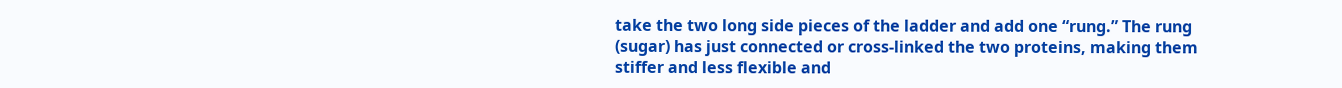take the two long side pieces of the ladder and add one “rung.” The rung (sugar) has just connected or cross-linked the two proteins, making them stiffer and less flexible and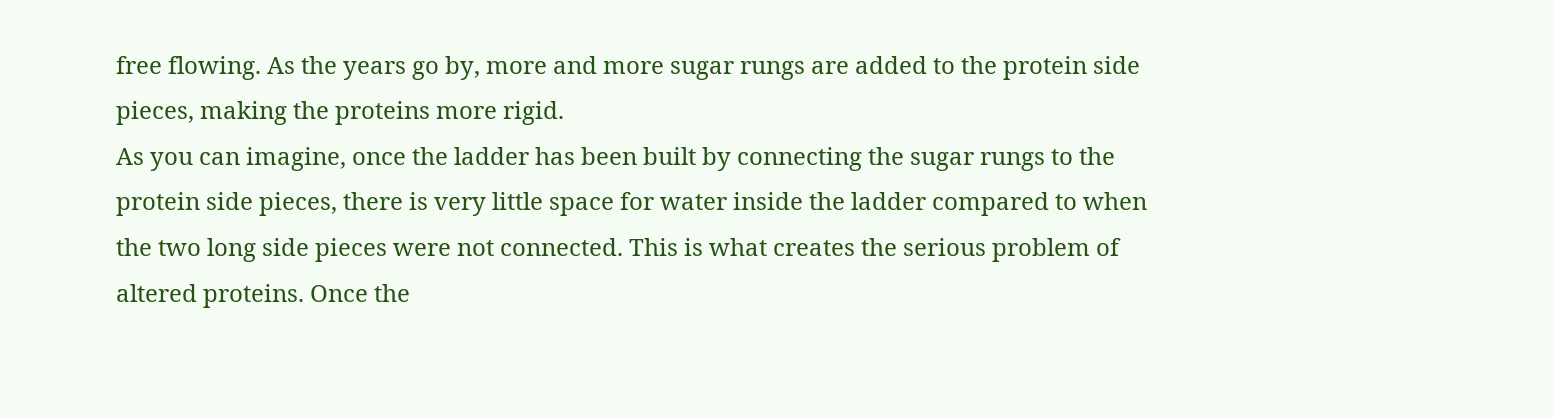free flowing. As the years go by, more and more sugar rungs are added to the protein side pieces, making the proteins more rigid.
As you can imagine, once the ladder has been built by connecting the sugar rungs to the protein side pieces, there is very little space for water inside the ladder compared to when the two long side pieces were not connected. This is what creates the serious problem of altered proteins. Once the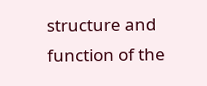structure and function of the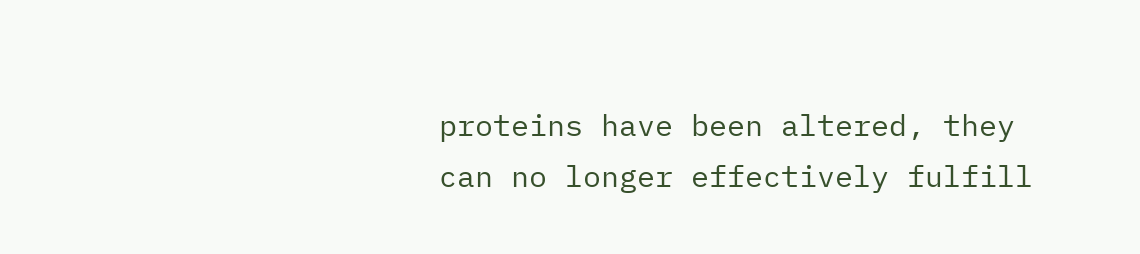proteins have been altered, they can no longer effectively fulfill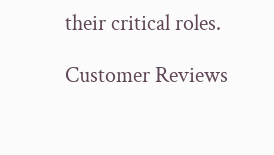their critical roles.

Customer Reviews